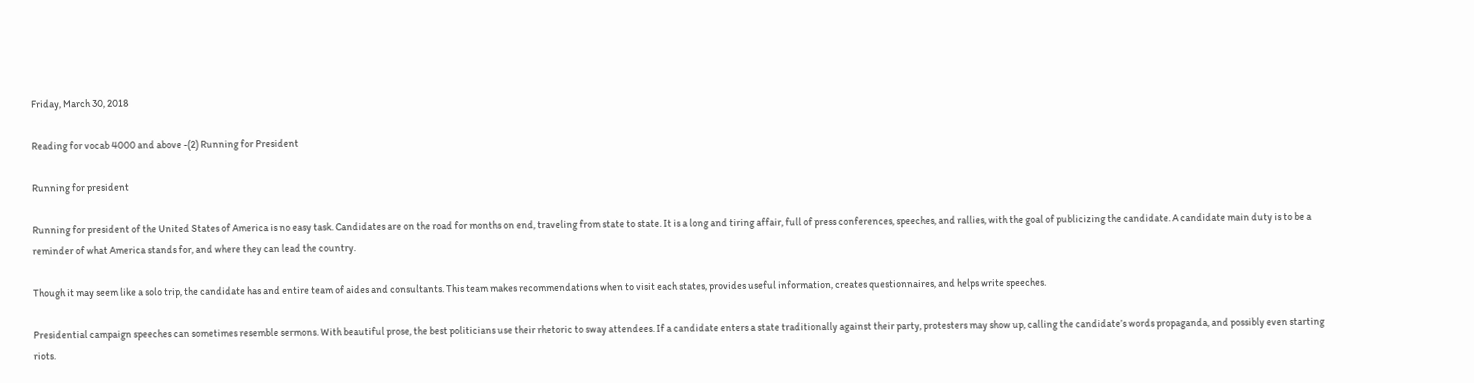Friday, March 30, 2018

Reading for vocab 4000 and above -(2) Running for President

Running for president

Running for president of the United States of America is no easy task. Candidates are on the road for months on end, traveling from state to state. It is a long and tiring affair, full of press conferences, speeches, and rallies, with the goal of publicizing the candidate. A candidate main duty is to be a reminder of what America stands for, and where they can lead the country.

Though it may seem like a solo trip, the candidate has and entire team of aides and consultants. This team makes recommendations when to visit each states, provides useful information, creates questionnaires, and helps write speeches.

Presidential campaign speeches can sometimes resemble sermons. With beautiful prose, the best politicians use their rhetoric to sway attendees. If a candidate enters a state traditionally against their party, protesters may show up, calling the candidate’s words propaganda, and possibly even starting riots.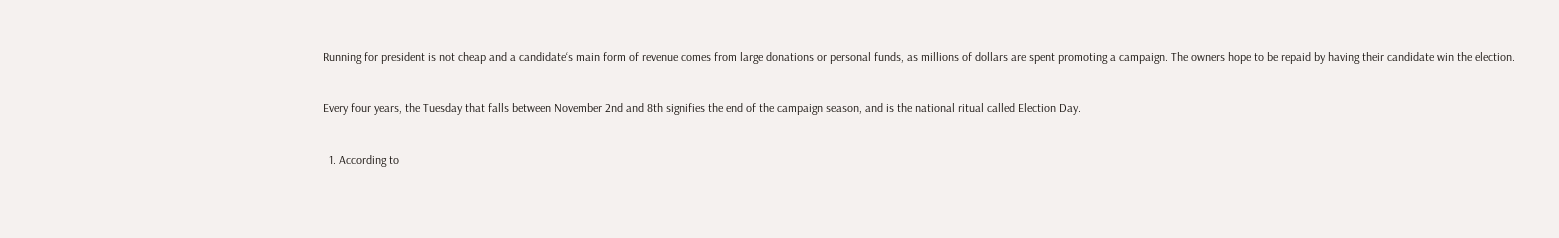Running for president is not cheap and a candidate‘s main form of revenue comes from large donations or personal funds, as millions of dollars are spent promoting a campaign. The owners hope to be repaid by having their candidate win the election.

Every four years, the Tuesday that falls between November 2nd and 8th signifies the end of the campaign season, and is the national ritual called Election Day.

  1. According to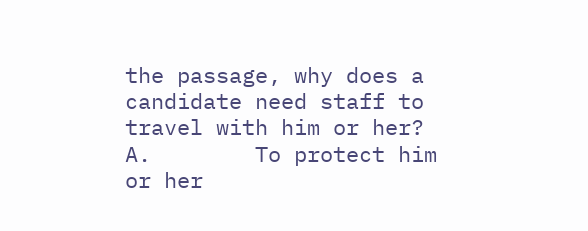the passage, why does a candidate need staff to travel with him or her?
A.        To protect him or her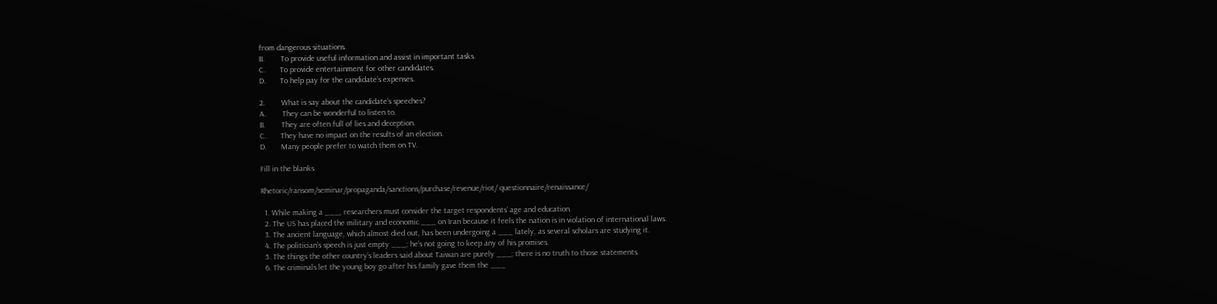from dangerous situations.
B.        To provide useful information and assist in important tasks.
C.       To provide entertainment for other candidates.
D.       To help pay for the candidate’s expenses.

2.        What is say about the candidate‘s speeches?
A.        They can be wonderful to listen to.
B.        They are often full of lies and deception.
C.       They have no impact on the results of an election.
D.       Many people prefer to watch them on TV.

Fill in the blanks

Rhetoric/ransom/seminar/propaganda/sanctions/purchase/revenue/riot/ questionnaire/renaissance/

  1. While making a ___, researchers must consider the target respondents’ age and education.
  2. The US has placed the military and economic ___ on Iran because it feels the nation is in violation of international laws.
  3. The ancient language, which almost died out, has been undergoing a ___ lately, as several scholars are studying it.
  4. The politician’s speech is just empty ___; he’s not going to keep any of his promises.
  5. The things the other country’s leaders said about Taiwan are purely ___; there is no truth to those statements.
  6. The criminals let the young boy go after his family gave them the ___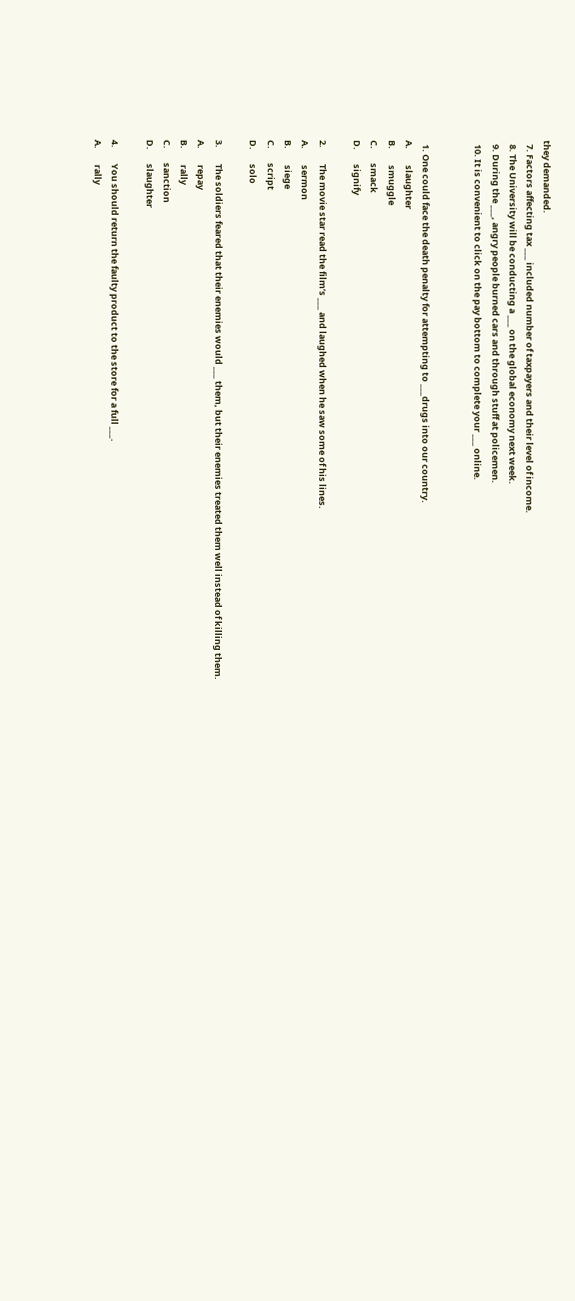they demanded.
  7. Factors affecting tax ___ included number of taxpayers and their level of income.
  8. The University will be conducting a ___ on the global economy next week.
  9. During the ___, angry people burned cars and through stuff at policemen.
  10. It is convenient to click on the pay bottom to complete your ___ online.


  1. One could face the death penalty for attempting to ___drugs into our country.
A.        slaughter
B.        smuggle
C.       smack
D.       signify

2.        The movie star read the film’s ___ and laughed when he saw some of his lines.
A.        sermon
B.        siege
C.       script
D.       solo

3.        The soldiers feared that their enemies would ___ them, but their enemies treated them well instead of killing them.
A.        repay
B.        rally
C.       sanction
D.       slaughter

4.        You should return the faulty product to the store for a full ___.
A.        rally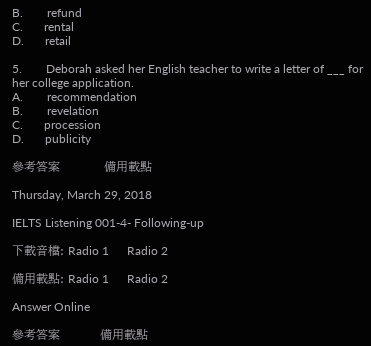B.        refund
C.       rental
D.       retail

5.        Deborah asked her English teacher to write a letter of ___ for her college application.
A.        recommendation
B.        revelation
C.       procession
D.       publicity

參考答案           備用載點

Thursday, March 29, 2018

IELTS Listening 001-4- Following-up

下載音檔: Radio 1      Radio 2

備用載點: Radio 1      Radio 2

Answer Online

參考答案          備用載點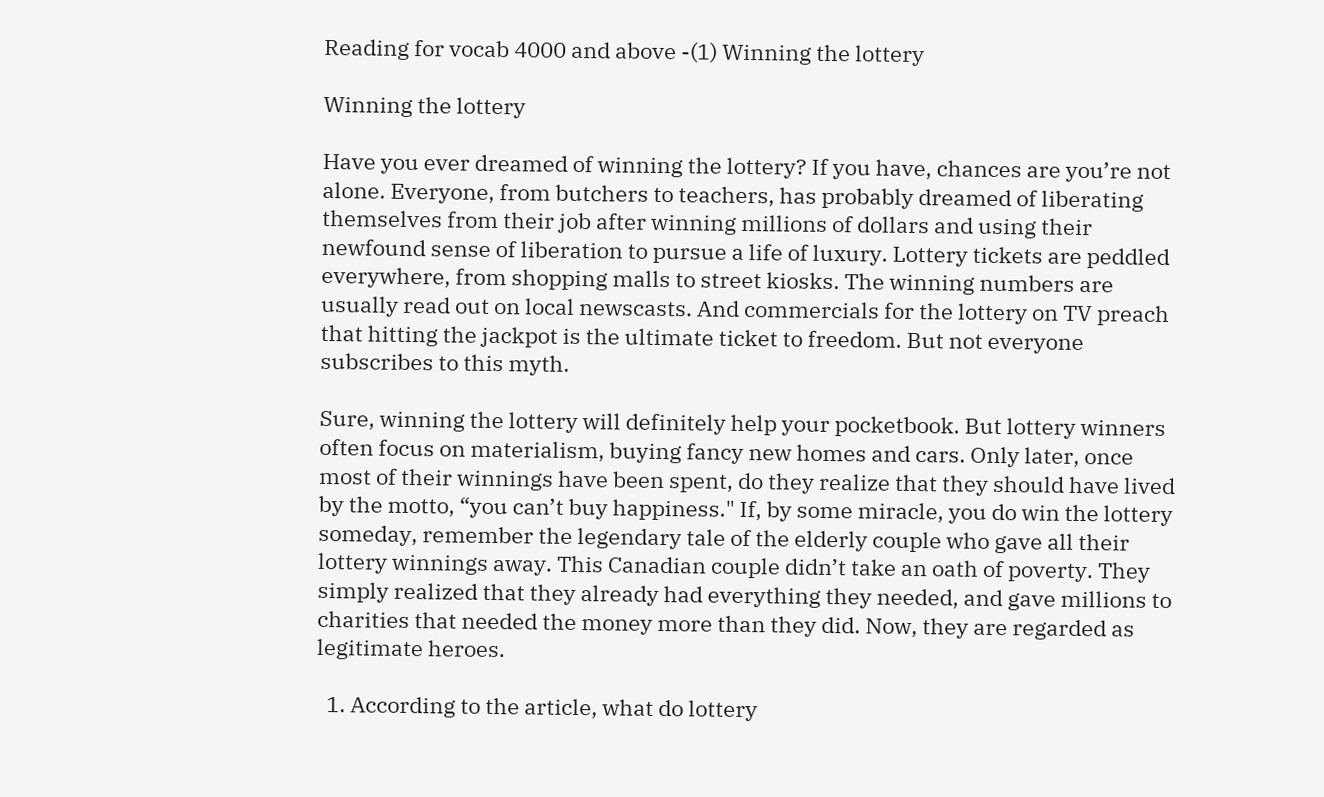Reading for vocab 4000 and above -(1) Winning the lottery

Winning the lottery

Have you ever dreamed of winning the lottery? If you have, chances are you’re not alone. Everyone, from butchers to teachers, has probably dreamed of liberating themselves from their job after winning millions of dollars and using their newfound sense of liberation to pursue a life of luxury. Lottery tickets are peddled everywhere, from shopping malls to street kiosks. The winning numbers are usually read out on local newscasts. And commercials for the lottery on TV preach that hitting the jackpot is the ultimate ticket to freedom. But not everyone subscribes to this myth.

Sure, winning the lottery will definitely help your pocketbook. But lottery winners often focus on materialism, buying fancy new homes and cars. Only later, once most of their winnings have been spent, do they realize that they should have lived by the motto, “you can’t buy happiness." If, by some miracle, you do win the lottery someday, remember the legendary tale of the elderly couple who gave all their lottery winnings away. This Canadian couple didn’t take an oath of poverty. They simply realized that they already had everything they needed, and gave millions to charities that needed the money more than they did. Now, they are regarded as legitimate heroes.

  1. According to the article, what do lottery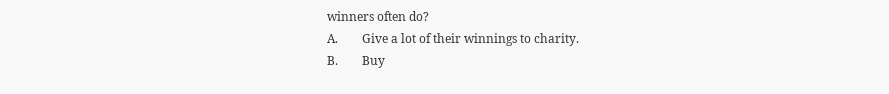winners often do?
A.        Give a lot of their winnings to charity.
B.        Buy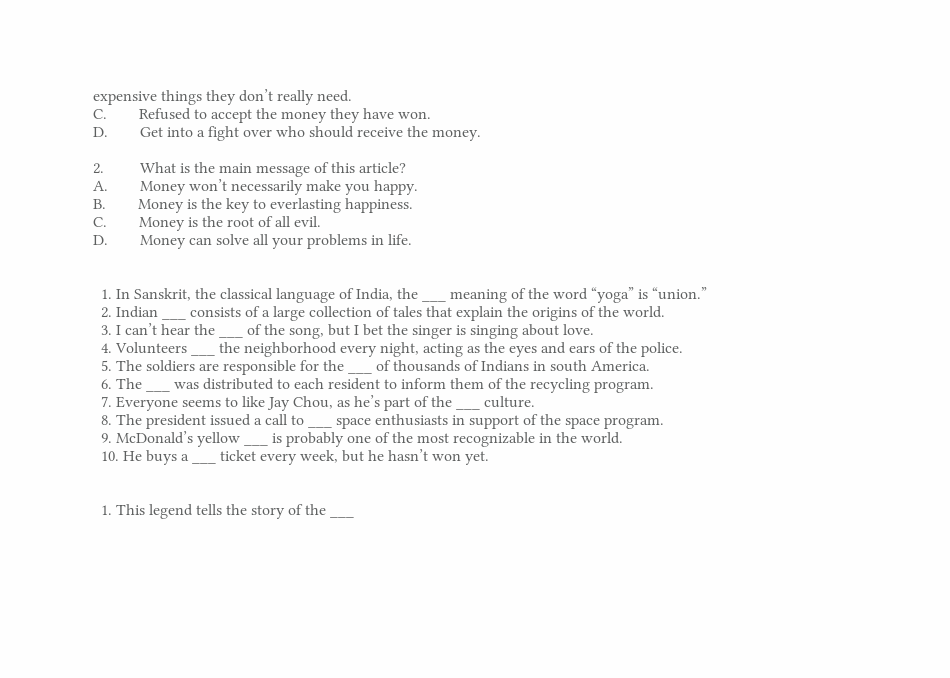expensive things they don’t really need.
C.        Refused to accept the money they have won.
D.        Get into a fight over who should receive the money.

2.         What is the main message of this article?
A.        Money won’t necessarily make you happy.
B.        Money is the key to everlasting happiness.
C.        Money is the root of all evil.
D.        Money can solve all your problems in life.


  1. In Sanskrit, the classical language of India, the ___ meaning of the word “yoga” is “union.”
  2. Indian ___ consists of a large collection of tales that explain the origins of the world.
  3. I can’t hear the ___ of the song, but I bet the singer is singing about love.
  4. Volunteers ___ the neighborhood every night, acting as the eyes and ears of the police.
  5. The soldiers are responsible for the ___ of thousands of Indians in south America.
  6. The ___ was distributed to each resident to inform them of the recycling program.
  7. Everyone seems to like Jay Chou, as he’s part of the ___ culture.
  8. The president issued a call to ___ space enthusiasts in support of the space program.
  9. McDonald’s yellow ___ is probably one of the most recognizable in the world.
  10. He buys a ___ ticket every week, but he hasn’t won yet.


  1. This legend tells the story of the ___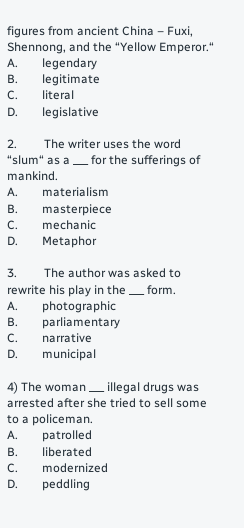figures from ancient China – Fuxi, Shennong, and the “Yellow Emperor.“
A.        legendary
B.        legitimate
C.        literal
D.        legislative

2.         The writer uses the word “slum“ as a ___ for the sufferings of mankind.
A.        materialism
B.        masterpiece
C.        mechanic
D.        Metaphor

3.         The author was asked to rewrite his play in the ___ form.
A.        photographic
B.        parliamentary
C.        narrative
D.        municipal

4) The woman ___ illegal drugs was arrested after she tried to sell some to a policeman.
A.        patrolled
B.        liberated
C.        modernized
D.        peddling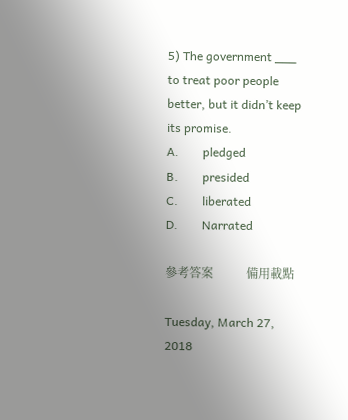5) The government ___ to treat poor people better, but it didn’t keep its promise.
A.        pledged
B.        presided
C.        liberated
D.        Narrated

參考答案           備用載點

Tuesday, March 27, 2018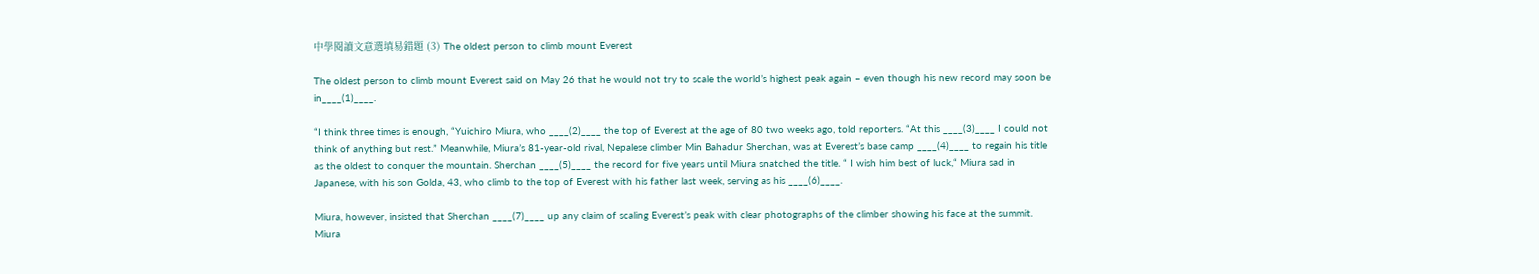中學閱讀文意選填易錯題 (3) The oldest person to climb mount Everest

The oldest person to climb mount Everest said on May 26 that he would not try to scale the world’s highest peak again – even though his new record may soon be in____(1)____.

“I think three times is enough, “Yuichiro Miura, who ____(2)____ the top of Everest at the age of 80 two weeks ago, told reporters. “At this ____(3)____ I could not think of anything but rest.” Meanwhile, Miura’s 81-year-old rival, Nepalese climber Min Bahadur Sherchan, was at Everest’s base camp ____(4)____ to regain his title as the oldest to conquer the mountain. Sherchan ____(5)____ the record for five years until Miura snatched the title. “ I wish him best of luck,“ Miura sad in Japanese, with his son Golda, 43, who climb to the top of Everest with his father last week, serving as his ____(6)____.

Miura, however, insisted that Sherchan ____(7)____ up any claim of scaling Everest’s peak with clear photographs of the climber showing his face at the summit. Miura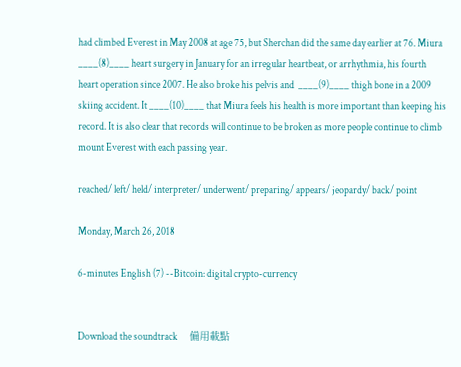had climbed Everest in May 2008 at age 75, but Sherchan did the same day earlier at 76. Miura ____(8)____ heart surgery in January for an irregular heartbeat, or arrhythmia, his fourth heart operation since 2007. He also broke his pelvis and  ____(9)____ thigh bone in a 2009 skiing accident. It ____(10)____ that Miura feels his health is more important than keeping his record. It is also clear that records will continue to be broken as more people continue to climb mount Everest with each passing year.

reached/ left/ held/ interpreter/ underwent/ preparing/ appears/ jeopardy/ back/ point

Monday, March 26, 2018

6-minutes English (7) --Bitcoin: digital crypto-currency


Download the soundtrack      備用載點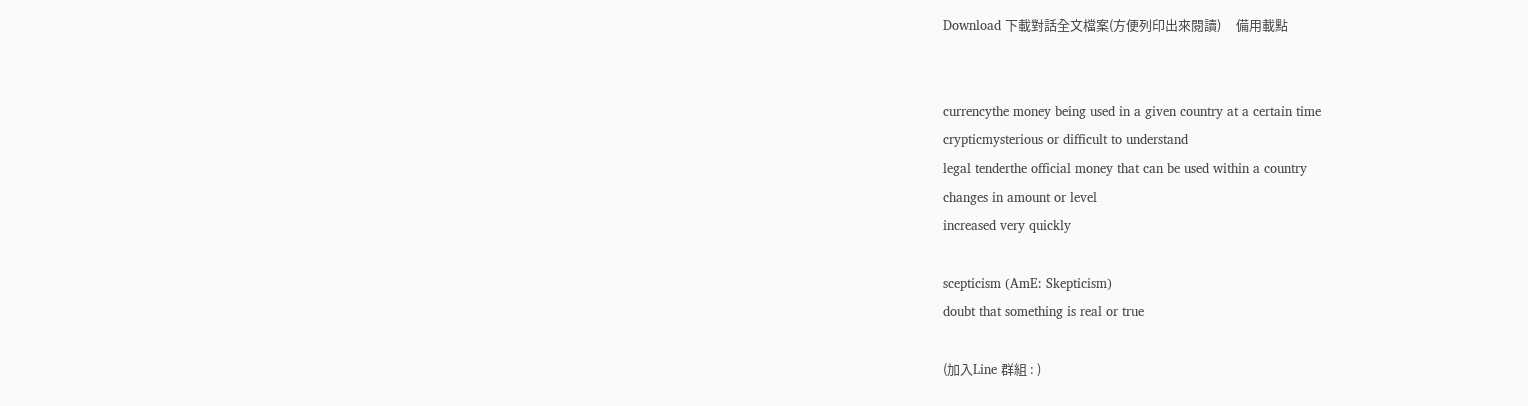Download 下載對話全文檔案(方便列印出來閱讀)     備用載點


currencythe money being used in a given country at a certain time
crypticmysterious or difficult to understand
legal tenderthe official money that can be used within a country
changes in amount or level
increased very quickly

scepticism (AmE: Skepticism)
doubt that something is real or true

(加入Line 群組 : )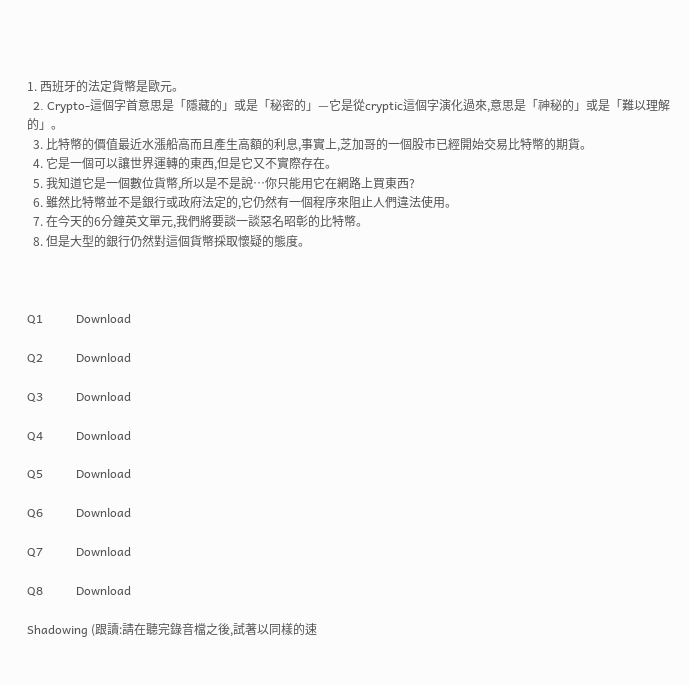1. 西班牙的法定貨幣是歐元。
  2. Crypto-這個字首意思是「隱藏的」或是「秘密的」—它是從cryptic這個字演化過來,意思是「神秘的」或是「難以理解的」。
  3. 比特幣的價值最近水漲船高而且產生高額的利息,事實上,芝加哥的一個股市已經開始交易比特幣的期貨。
  4. 它是一個可以讓世界運轉的東西,但是它又不實際存在。
  5. 我知道它是一個數位貨幣,所以是不是說…你只能用它在網路上買東西?
  6. 雖然比特幣並不是銀行或政府法定的,它仍然有一個程序來阻止人們違法使用。
  7. 在今天的6分鐘英文單元,我們將要談一談惡名昭彰的比特幣。
  8. 但是大型的銀行仍然對這個貨幣採取懷疑的態度。



Q1           Download

Q2           Download

Q3           Download

Q4           Download

Q5           Download

Q6           Download

Q7           Download

Q8           Download

Shadowing (跟讀:請在聽完錄音檔之後,試著以同樣的速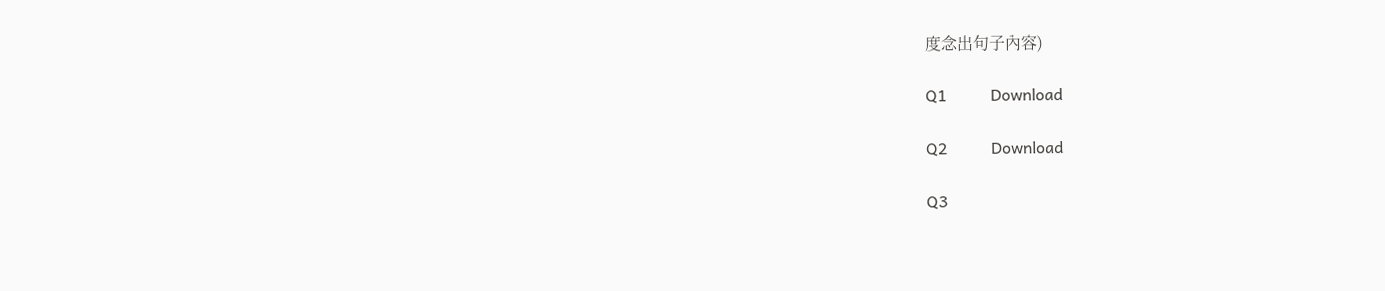度念出句子內容)

Q1           Download

Q2           Download

Q3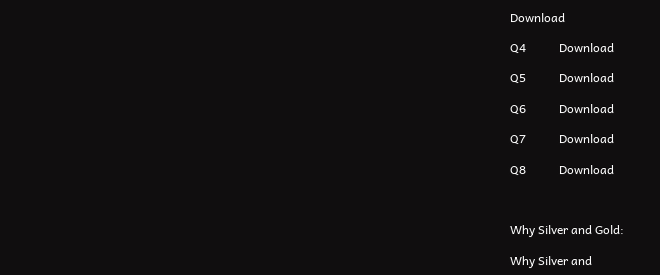Download

Q4           Download

Q5           Download

Q6           Download

Q7           Download

Q8           Download



Why Silver and Gold:

Why Silver and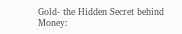Gold- the Hidden Secret behind Money: